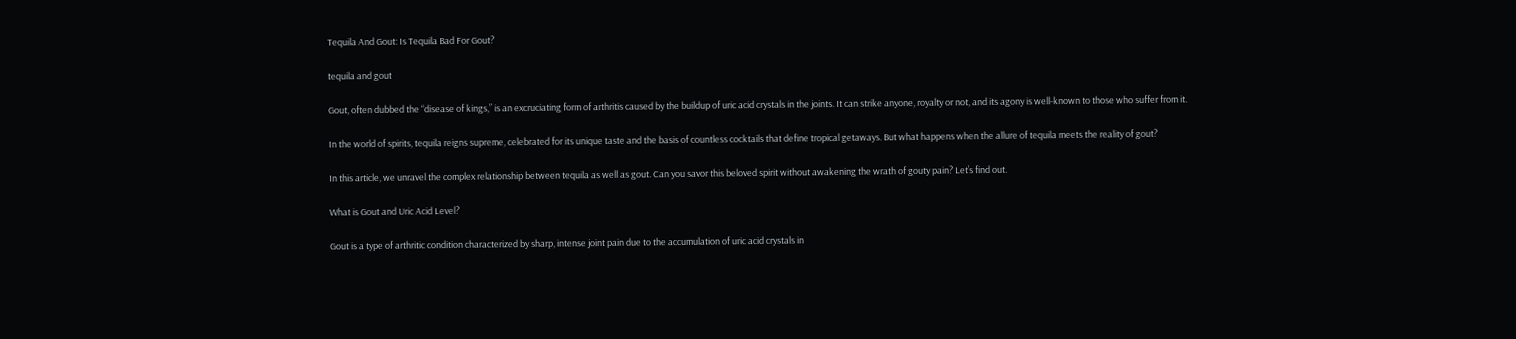Tequila And Gout: Is Tequila Bad For Gout?

tequila and gout

Gout, often dubbed the “disease of kings,” is an excruciating form of arthritis caused by the buildup of uric acid crystals in the joints. It can strike anyone, royalty or not, and its agony is well-known to those who suffer from it.

In the world of spirits, tequila reigns supreme, celebrated for its unique taste and the basis of countless cocktails that define tropical getaways. But what happens when the allure of tequila meets the reality of gout?

In this article, we unravel the complex relationship between tequila as well as gout. Can you savor this beloved spirit without awakening the wrath of gouty pain? Let’s find out.

What is Gout and Uric Acid Level?

Gout is a type of arthritic condition characterized by sharp, intense joint pain due to the accumulation of uric acid crystals in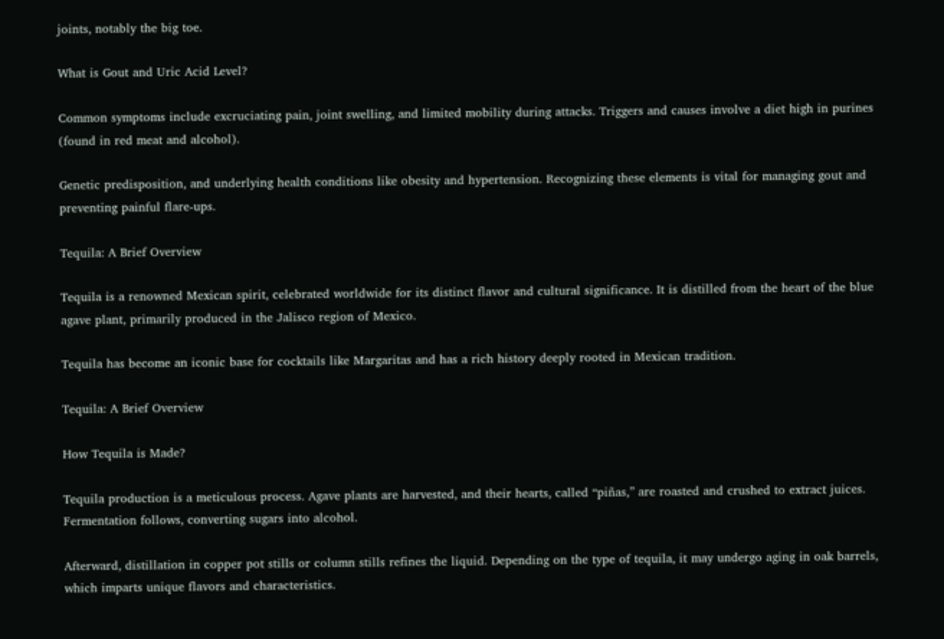joints, notably the big toe.

What is Gout and Uric Acid Level?

Common symptoms include excruciating pain, joint swelling, and limited mobility during attacks. Triggers and causes involve a diet high in purines (found in red meat and alcohol).

Genetic predisposition, and underlying health conditions like obesity and hypertension. Recognizing these elements is vital for managing gout and preventing painful flare-ups.

Tequila: A Brief Overview

Tequila is a renowned Mexican spirit, celebrated worldwide for its distinct flavor and cultural significance. It is distilled from the heart of the blue agave plant, primarily produced in the Jalisco region of Mexico.

Tequila has become an iconic base for cocktails like Margaritas and has a rich history deeply rooted in Mexican tradition.

Tequila: A Brief Overview

How Tequila is Made?

Tequila production is a meticulous process. Agave plants are harvested, and their hearts, called “piñas,” are roasted and crushed to extract juices. Fermentation follows, converting sugars into alcohol.

Afterward, distillation in copper pot stills or column stills refines the liquid. Depending on the type of tequila, it may undergo aging in oak barrels, which imparts unique flavors and characteristics.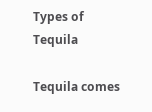Types of Tequila

Tequila comes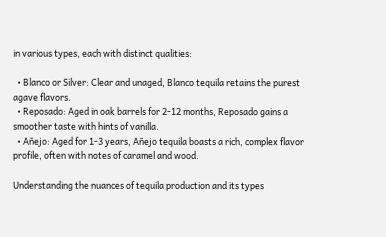in various types, each with distinct qualities:

  • Blanco or Silver: Clear and unaged, Blanco tequila retains the purest agave flavors.
  • Reposado: Aged in oak barrels for 2-12 months, Reposado gains a smoother taste with hints of vanilla.
  • Añejo: Aged for 1-3 years, Añejo tequila boasts a rich, complex flavor profile, often with notes of caramel and wood.

Understanding the nuances of tequila production and its types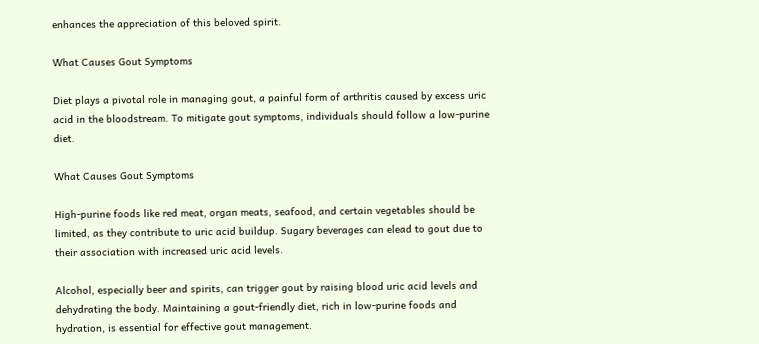enhances the appreciation of this beloved spirit.

What Causes Gout Symptoms

Diet plays a pivotal role in managing gout, a painful form of arthritis caused by excess uric acid in the bloodstream. To mitigate gout symptoms, individuals should follow a low-purine diet.

What Causes Gout Symptoms

High-purine foods like red meat, organ meats, seafood, and certain vegetables should be limited, as they contribute to uric acid buildup. Sugary beverages can elead to gout due to their association with increased uric acid levels.

Alcohol, especially beer and spirits, can trigger gout by raising blood uric acid levels and dehydrating the body. Maintaining a gout-friendly diet, rich in low-purine foods and hydration, is essential for effective gout management.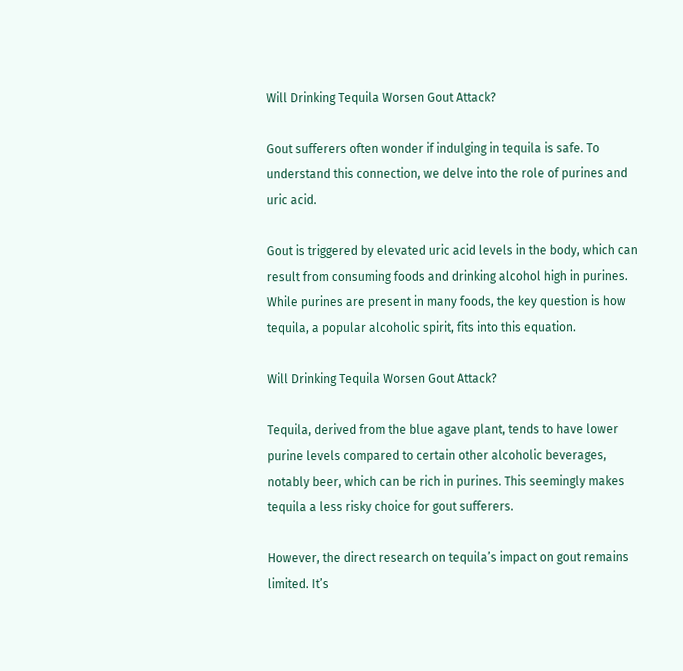Will Drinking Tequila Worsen Gout Attack?

Gout sufferers often wonder if indulging in tequila is safe. To understand this connection, we delve into the role of purines and uric acid.

Gout is triggered by elevated uric acid levels in the body, which can result from consuming foods and drinking alcohol high in purines. While purines are present in many foods, the key question is how tequila, a popular alcoholic spirit, fits into this equation.

Will Drinking Tequila Worsen Gout Attack?

Tequila, derived from the blue agave plant, tends to have lower purine levels compared to certain other alcoholic beverages, notably beer, which can be rich in purines. This seemingly makes tequila a less risky choice for gout sufferers.

However, the direct research on tequila’s impact on gout remains limited. It’s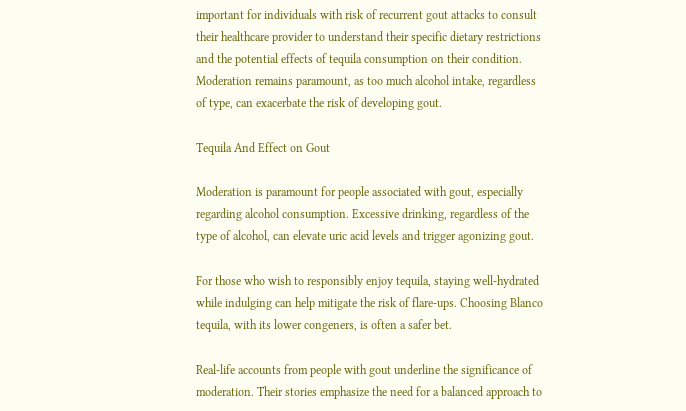important for individuals with risk of recurrent gout attacks to consult their healthcare provider to understand their specific dietary restrictions and the potential effects of tequila consumption on their condition. Moderation remains paramount, as too much alcohol intake, regardless of type, can exacerbate the risk of developing gout.

Tequila And Effect on Gout

Moderation is paramount for people associated with gout, especially regarding alcohol consumption. Excessive drinking, regardless of the type of alcohol, can elevate uric acid levels and trigger agonizing gout.

For those who wish to responsibly enjoy tequila, staying well-hydrated while indulging can help mitigate the risk of flare-ups. Choosing Blanco tequila, with its lower congeners, is often a safer bet.

Real-life accounts from people with gout underline the significance of moderation. Their stories emphasize the need for a balanced approach to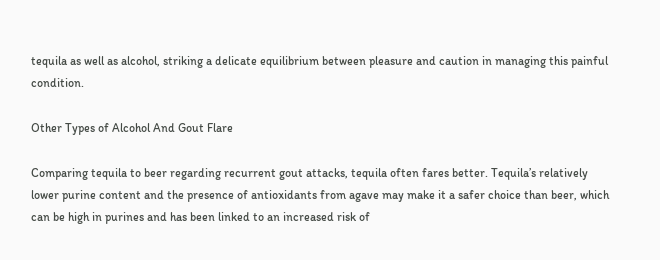tequila as well as alcohol, striking a delicate equilibrium between pleasure and caution in managing this painful condition.

Other Types of Alcohol And Gout Flare

Comparing tequila to beer regarding recurrent gout attacks, tequila often fares better. Tequila’s relatively lower purine content and the presence of antioxidants from agave may make it a safer choice than beer, which can be high in purines and has been linked to an increased risk of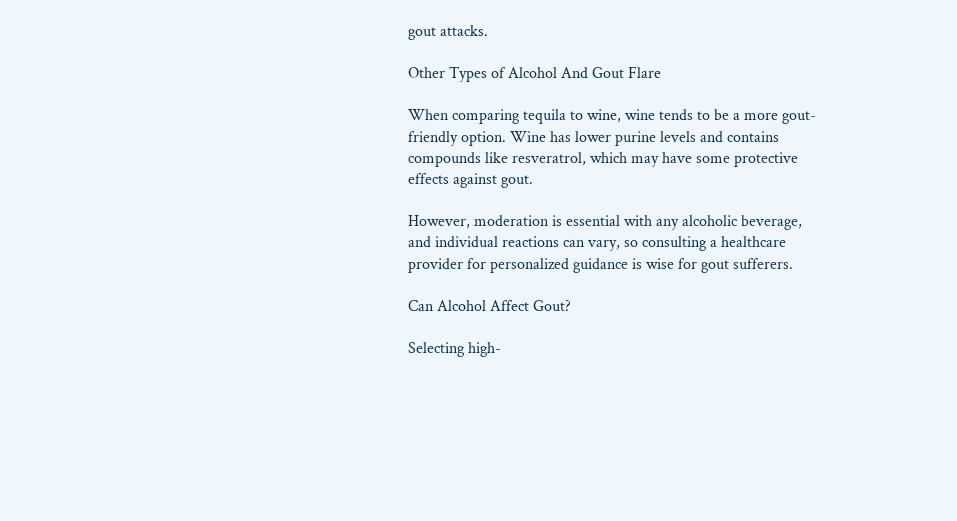gout attacks.

Other Types of Alcohol And Gout Flare

When comparing tequila to wine, wine tends to be a more gout-friendly option. Wine has lower purine levels and contains compounds like resveratrol, which may have some protective effects against gout.

However, moderation is essential with any alcoholic beverage, and individual reactions can vary, so consulting a healthcare provider for personalized guidance is wise for gout sufferers.

Can Alcohol Affect Gout?

Selecting high-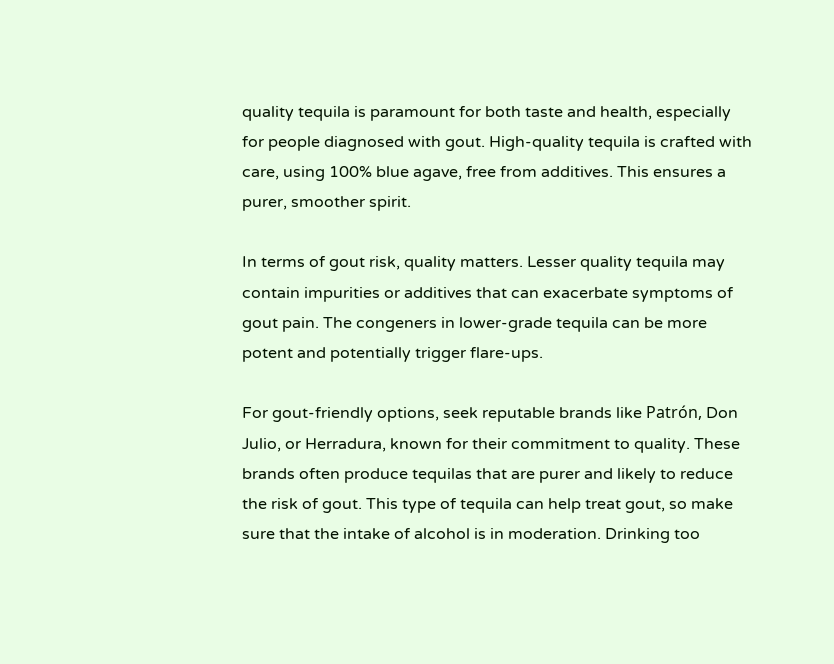quality tequila is paramount for both taste and health, especially for people diagnosed with gout. High-quality tequila is crafted with care, using 100% blue agave, free from additives. This ensures a purer, smoother spirit.

In terms of gout risk, quality matters. Lesser quality tequila may contain impurities or additives that can exacerbate symptoms of gout pain. The congeners in lower-grade tequila can be more potent and potentially trigger flare-ups.

For gout-friendly options, seek reputable brands like Patrón, Don Julio, or Herradura, known for their commitment to quality. These brands often produce tequilas that are purer and likely to reduce the risk of gout. This type of tequila can help treat gout, so make sure that the intake of alcohol is in moderation. Drinking too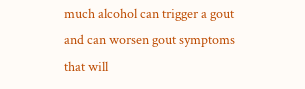much alcohol can trigger a gout and can worsen gout symptoms that will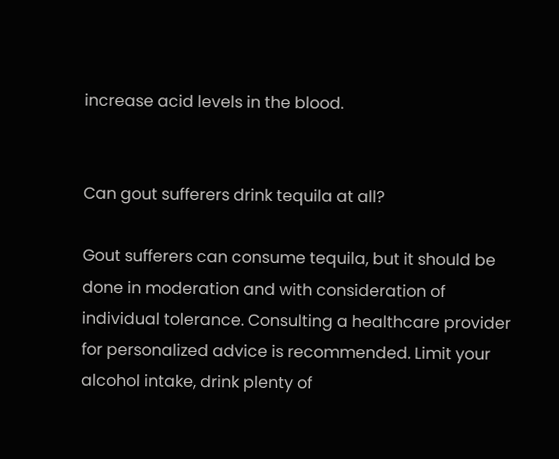increase acid levels in the blood.


Can gout sufferers drink tequila at all?

Gout sufferers can consume tequila, but it should be done in moderation and with consideration of individual tolerance. Consulting a healthcare provider for personalized advice is recommended. Limit your alcohol intake, drink plenty of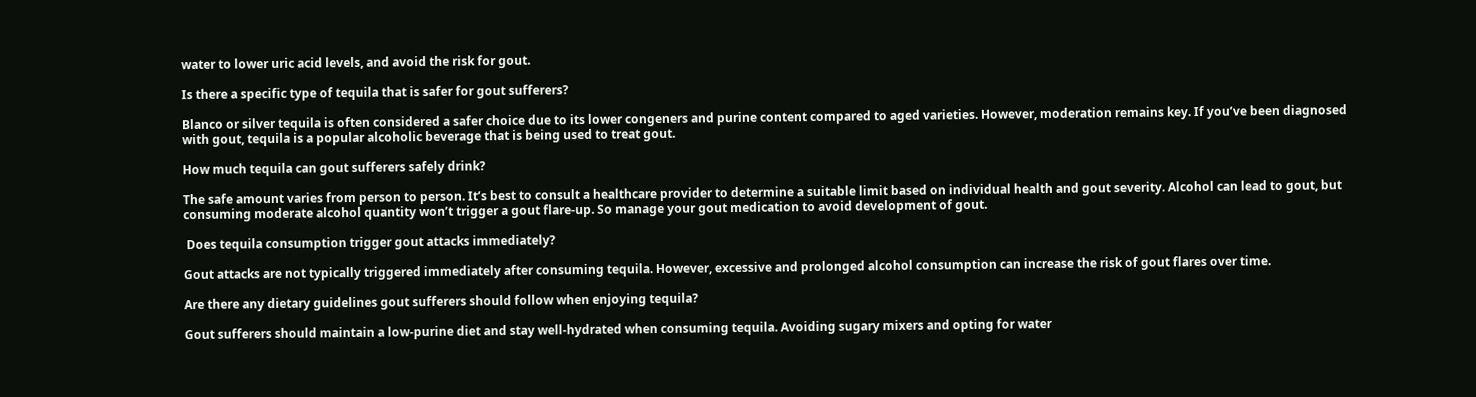water to lower uric acid levels, and avoid the risk for gout.

Is there a specific type of tequila that is safer for gout sufferers?

Blanco or silver tequila is often considered a safer choice due to its lower congeners and purine content compared to aged varieties. However, moderation remains key. If you’ve been diagnosed with gout, tequila is a popular alcoholic beverage that is being used to treat gout.

How much tequila can gout sufferers safely drink?

The safe amount varies from person to person. It’s best to consult a healthcare provider to determine a suitable limit based on individual health and gout severity. Alcohol can lead to gout, but consuming moderate alcohol quantity won’t trigger a gout flare-up. So manage your gout medication to avoid development of gout.

 Does tequila consumption trigger gout attacks immediately?

Gout attacks are not typically triggered immediately after consuming tequila. However, excessive and prolonged alcohol consumption can increase the risk of gout flares over time.

Are there any dietary guidelines gout sufferers should follow when enjoying tequila?

Gout sufferers should maintain a low-purine diet and stay well-hydrated when consuming tequila. Avoiding sugary mixers and opting for water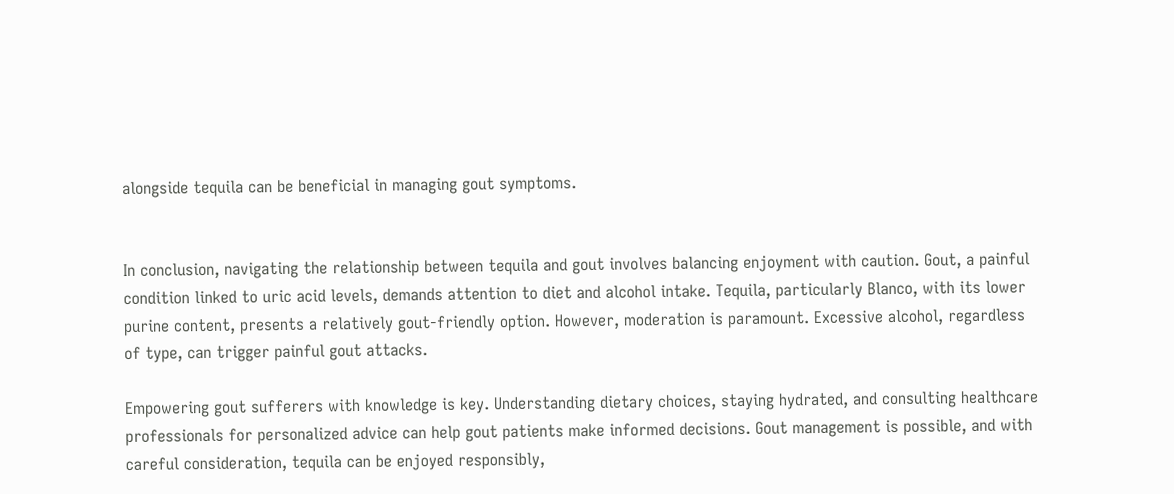alongside tequila can be beneficial in managing gout symptoms.


In conclusion, navigating the relationship between tequila and gout involves balancing enjoyment with caution. Gout, a painful condition linked to uric acid levels, demands attention to diet and alcohol intake. Tequila, particularly Blanco, with its lower purine content, presents a relatively gout-friendly option. However, moderation is paramount. Excessive alcohol, regardless of type, can trigger painful gout attacks.

Empowering gout sufferers with knowledge is key. Understanding dietary choices, staying hydrated, and consulting healthcare professionals for personalized advice can help gout patients make informed decisions. Gout management is possible, and with careful consideration, tequila can be enjoyed responsibly,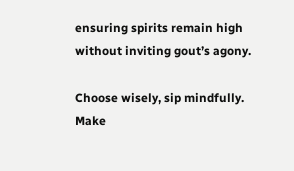ensuring spirits remain high without inviting gout’s agony.

Choose wisely, sip mindfully. Make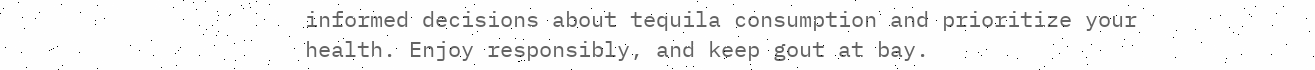informed decisions about tequila consumption and prioritize your health. Enjoy responsibly, and keep gout at bay.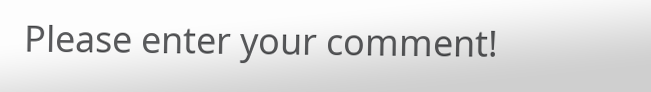Please enter your comment!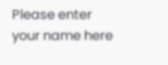Please enter your name here